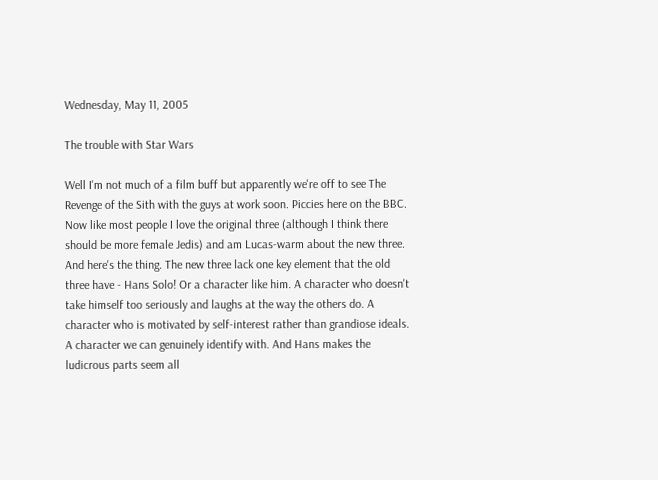Wednesday, May 11, 2005

The trouble with Star Wars

Well I'm not much of a film buff but apparently we're off to see The Revenge of the Sith with the guys at work soon. Piccies here on the BBC. Now like most people I love the original three (although I think there should be more female Jedis) and am Lucas-warm about the new three. And here's the thing. The new three lack one key element that the old three have - Hans Solo! Or a character like him. A character who doesn't take himself too seriously and laughs at the way the others do. A character who is motivated by self-interest rather than grandiose ideals. A character we can genuinely identify with. And Hans makes the ludicrous parts seem all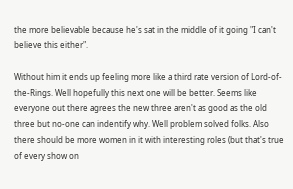the more believable because he's sat in the middle of it going "I can't believe this either".

Without him it ends up feeling more like a third rate version of Lord-of-the-Rings. Well hopefully this next one will be better. Seems like everyone out there agrees the new three aren't as good as the old three but no-one can indentify why. Well problem solved folks. Also there should be more women in it with interesting roles (but that's true of every show on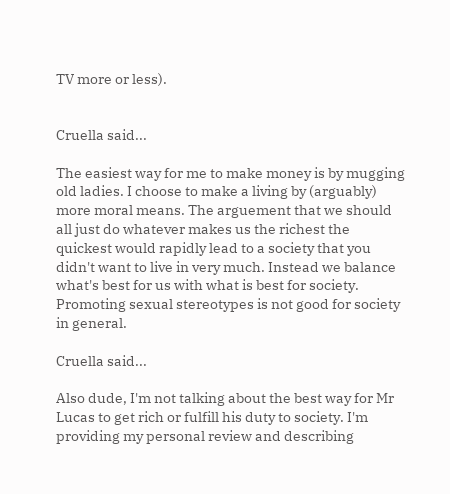TV more or less).


Cruella said...

The easiest way for me to make money is by mugging old ladies. I choose to make a living by (arguably) more moral means. The arguement that we should all just do whatever makes us the richest the quickest would rapidly lead to a society that you didn't want to live in very much. Instead we balance what's best for us with what is best for society. Promoting sexual stereotypes is not good for society in general.

Cruella said...

Also dude, I'm not talking about the best way for Mr Lucas to get rich or fulfill his duty to society. I'm providing my personal review and describing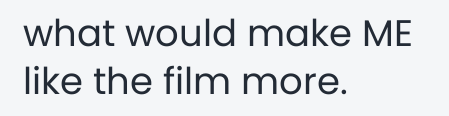what would make ME like the film more.